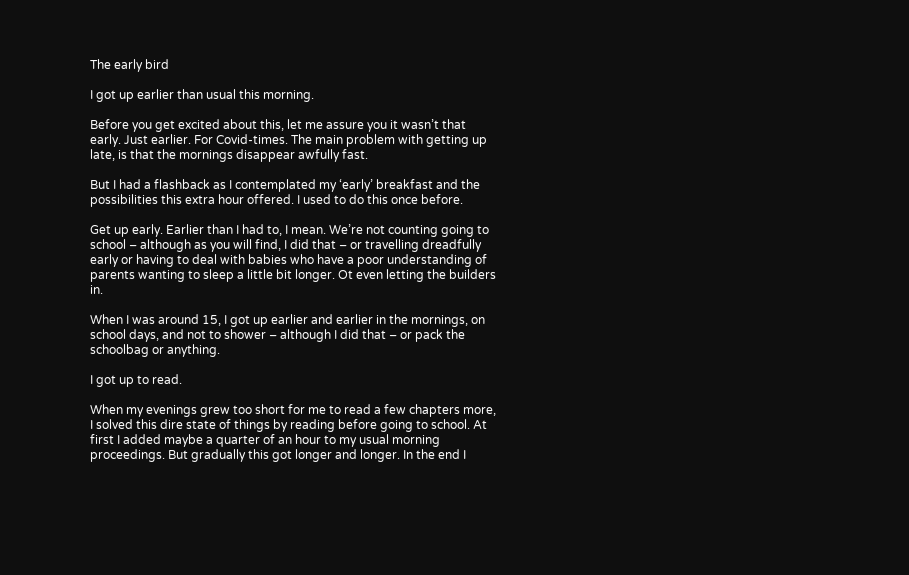The early bird

I got up earlier than usual this morning.

Before you get excited about this, let me assure you it wasn’t that early. Just earlier. For Covid-times. The main problem with getting up late, is that the mornings disappear awfully fast.

But I had a flashback as I contemplated my ‘early’ breakfast and the possibilities this extra hour offered. I used to do this once before.

Get up early. Earlier than I had to, I mean. We’re not counting going to school – although as you will find, I did that – or travelling dreadfully early or having to deal with babies who have a poor understanding of parents wanting to sleep a little bit longer. Ot even letting the builders in.

When I was around 15, I got up earlier and earlier in the mornings, on school days, and not to shower – although I did that – or pack the schoolbag or anything.

I got up to read.

When my evenings grew too short for me to read a few chapters more, I solved this dire state of things by reading before going to school. At first I added maybe a quarter of an hour to my usual morning proceedings. But gradually this got longer and longer. In the end I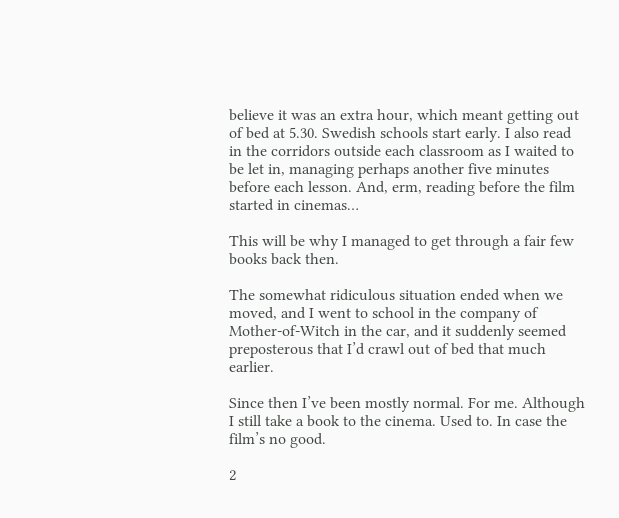believe it was an extra hour, which meant getting out of bed at 5.30. Swedish schools start early. I also read in the corridors outside each classroom as I waited to be let in, managing perhaps another five minutes before each lesson. And, erm, reading before the film started in cinemas…

This will be why I managed to get through a fair few books back then.

The somewhat ridiculous situation ended when we moved, and I went to school in the company of Mother-of-Witch in the car, and it suddenly seemed preposterous that I’d crawl out of bed that much earlier.

Since then I’ve been mostly normal. For me. Although I still take a book to the cinema. Used to. In case the film’s no good.

2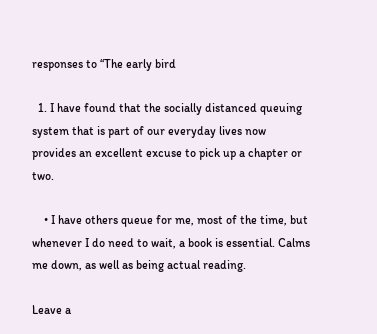responses to “The early bird

  1. I have found that the socially distanced queuing system that is part of our everyday lives now provides an excellent excuse to pick up a chapter or two.

    • I have others queue for me, most of the time, but whenever I do need to wait, a book is essential. Calms me down, as well as being actual reading.

Leave a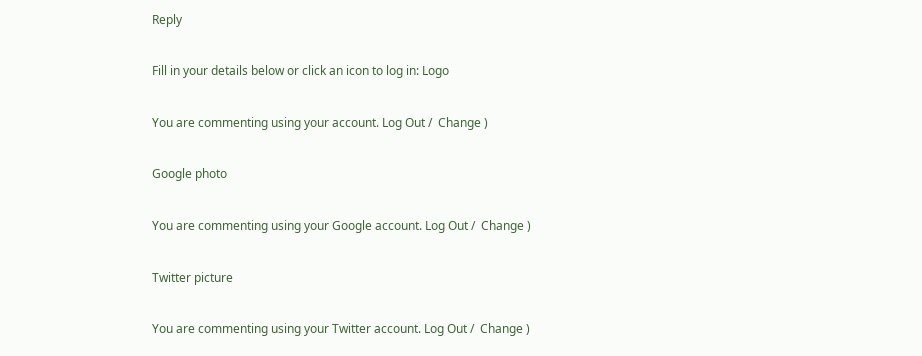Reply

Fill in your details below or click an icon to log in: Logo

You are commenting using your account. Log Out /  Change )

Google photo

You are commenting using your Google account. Log Out /  Change )

Twitter picture

You are commenting using your Twitter account. Log Out /  Change )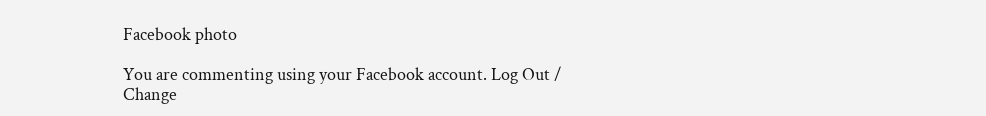Facebook photo

You are commenting using your Facebook account. Log Out /  Change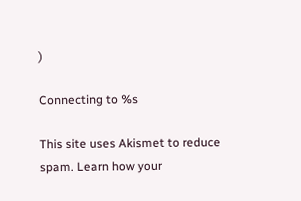)

Connecting to %s

This site uses Akismet to reduce spam. Learn how your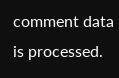comment data is processed.